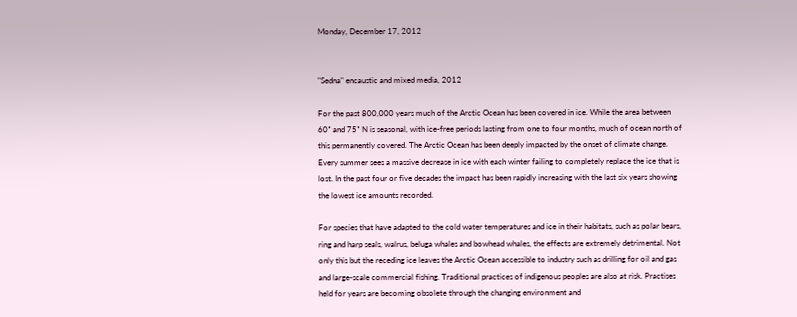Monday, December 17, 2012


"Sedna" encaustic and mixed media, 2012

For the past 800,000 years much of the Arctic Ocean has been covered in ice. While the area between 60˚ and 75˚ N is seasonal, with ice-free periods lasting from one to four months, much of ocean north of this permanently covered. The Arctic Ocean has been deeply impacted by the onset of climate change. Every summer sees a massive decrease in ice with each winter failing to completely replace the ice that is lost. In the past four or five decades the impact has been rapidly increasing with the last six years showing the lowest ice amounts recorded.

For species that have adapted to the cold water temperatures and ice in their habitats, such as polar bears, ring and harp seals, walrus, beluga whales and bowhead whales, the effects are extremely detrimental. Not only this but the receding ice leaves the Arctic Ocean accessible to industry such as drilling for oil and gas and large-scale commercial fishing. Traditional practices of indigenous peoples are also at risk. Practises held for years are becoming obsolete through the changing environment and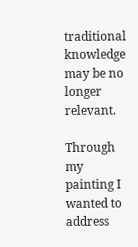traditional knowledge may be no longer relevant.

Through my painting I wanted to address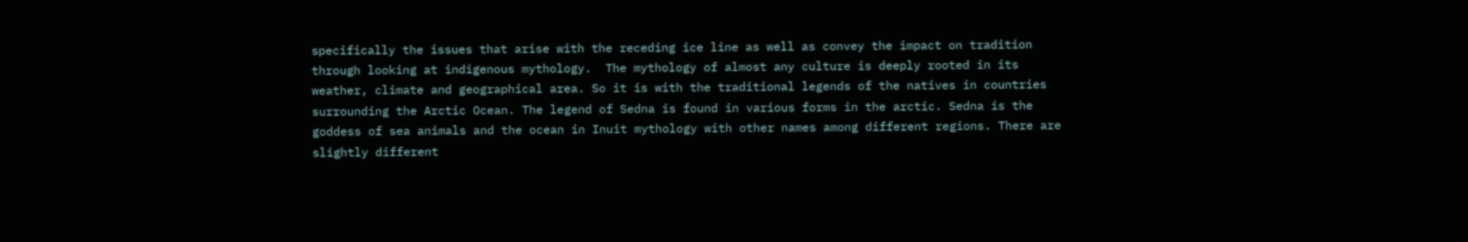specifically the issues that arise with the receding ice line as well as convey the impact on tradition through looking at indigenous mythology.  The mythology of almost any culture is deeply rooted in its weather, climate and geographical area. So it is with the traditional legends of the natives in countries surrounding the Arctic Ocean. The legend of Sedna is found in various forms in the arctic. Sedna is the goddess of sea animals and the ocean in Inuit mythology with other names among different regions. There are slightly different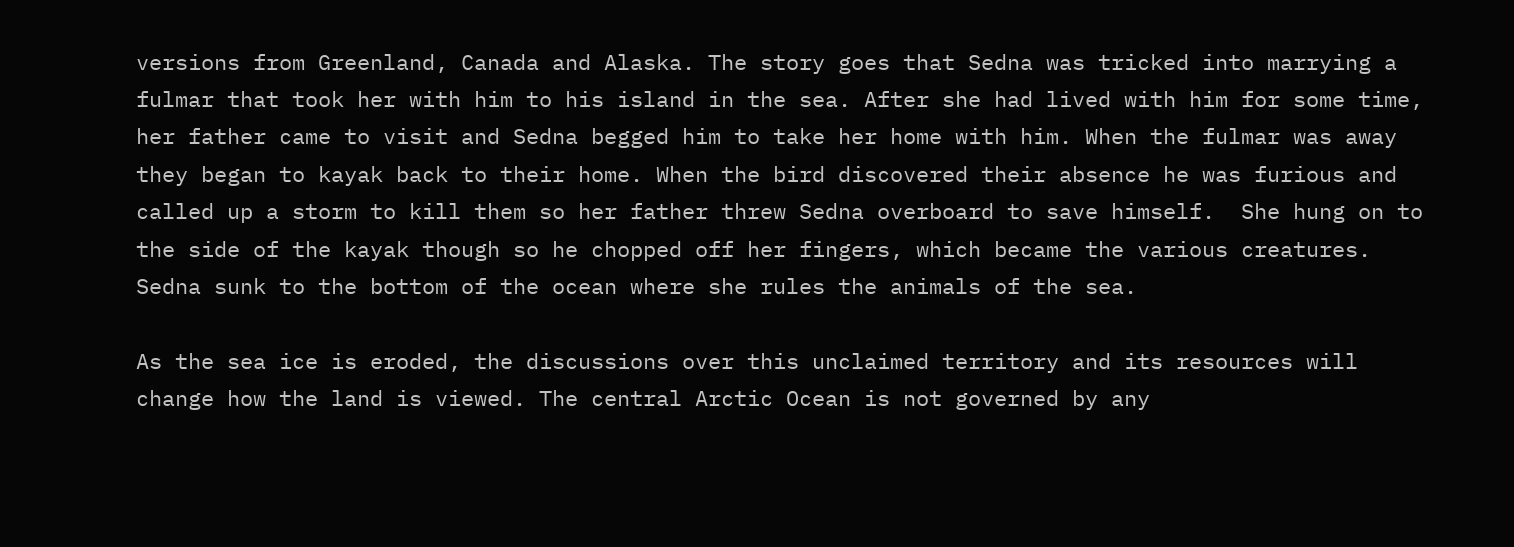versions from Greenland, Canada and Alaska. The story goes that Sedna was tricked into marrying a fulmar that took her with him to his island in the sea. After she had lived with him for some time, her father came to visit and Sedna begged him to take her home with him. When the fulmar was away they began to kayak back to their home. When the bird discovered their absence he was furious and called up a storm to kill them so her father threw Sedna overboard to save himself.  She hung on to the side of the kayak though so he chopped off her fingers, which became the various creatures. Sedna sunk to the bottom of the ocean where she rules the animals of the sea.

As the sea ice is eroded, the discussions over this unclaimed territory and its resources will change how the land is viewed. The central Arctic Ocean is not governed by any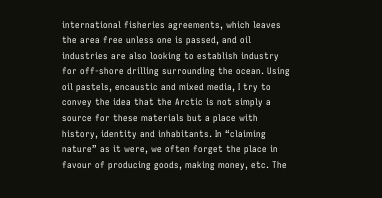international fisheries agreements, which leaves the area free unless one is passed, and oil industries are also looking to establish industry for off-shore drilling surrounding the ocean. Using oil pastels, encaustic and mixed media, I try to convey the idea that the Arctic is not simply a source for these materials but a place with history, identity and inhabitants. In “claiming nature” as it were, we often forget the place in favour of producing goods, making money, etc. The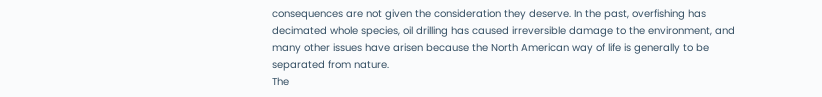consequences are not given the consideration they deserve. In the past, overfishing has decimated whole species, oil drilling has caused irreversible damage to the environment, and many other issues have arisen because the North American way of life is generally to be separated from nature.
The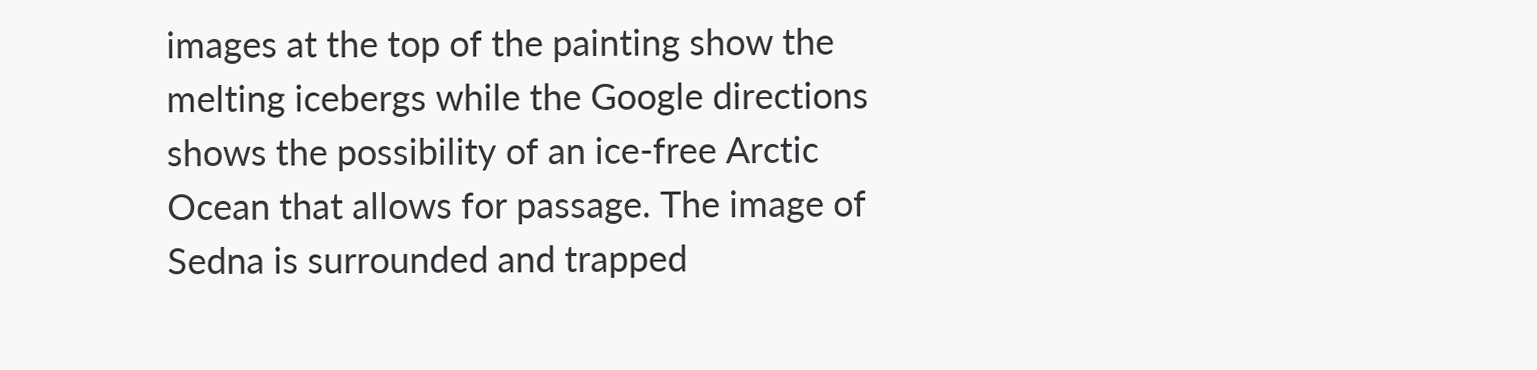images at the top of the painting show the melting icebergs while the Google directions shows the possibility of an ice-free Arctic Ocean that allows for passage. The image of Sedna is surrounded and trapped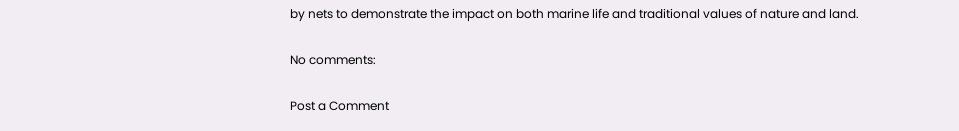by nets to demonstrate the impact on both marine life and traditional values of nature and land.

No comments:

Post a Comment